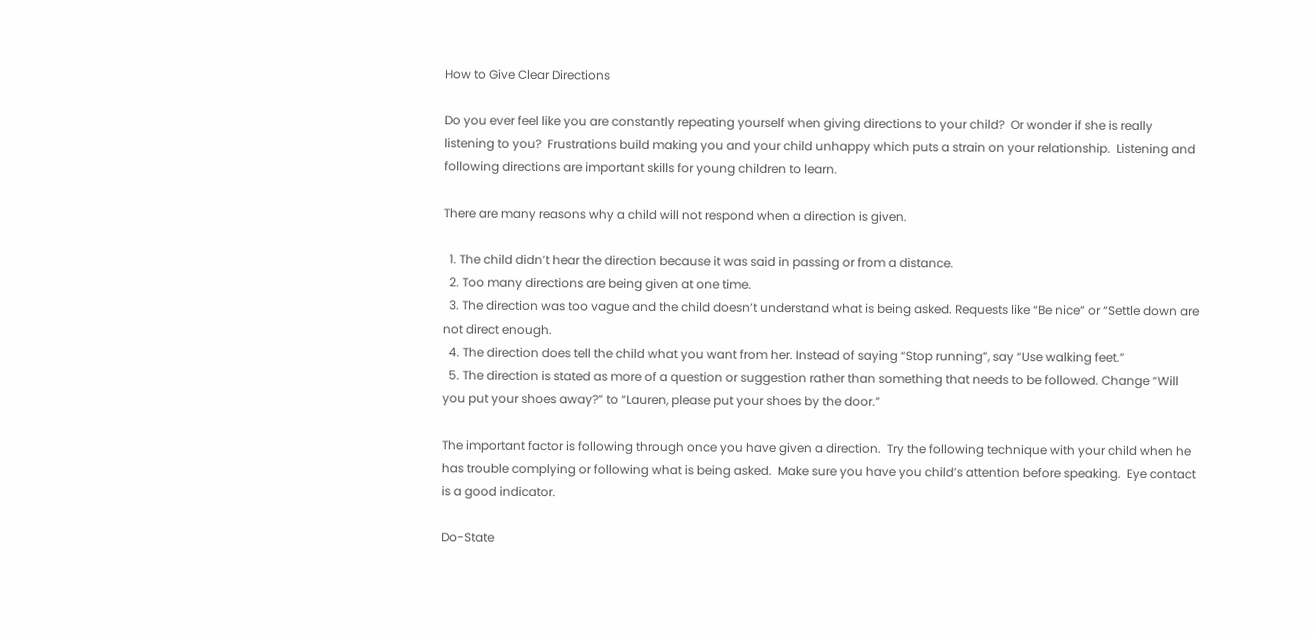How to Give Clear Directions

Do you ever feel like you are constantly repeating yourself when giving directions to your child?  Or wonder if she is really listening to you?  Frustrations build making you and your child unhappy which puts a strain on your relationship.  Listening and following directions are important skills for young children to learn.

There are many reasons why a child will not respond when a direction is given.

  1. The child didn’t hear the direction because it was said in passing or from a distance.
  2. Too many directions are being given at one time.
  3. The direction was too vague and the child doesn’t understand what is being asked. Requests like “Be nice” or “Settle down are not direct enough.
  4. The direction does tell the child what you want from her. Instead of saying “Stop running”, say “Use walking feet.”
  5. The direction is stated as more of a question or suggestion rather than something that needs to be followed. Change “Will you put your shoes away?” to “Lauren, please put your shoes by the door.”

The important factor is following through once you have given a direction.  Try the following technique with your child when he has trouble complying or following what is being asked.  Make sure you have you child’s attention before speaking.  Eye contact is a good indicator.

Do-State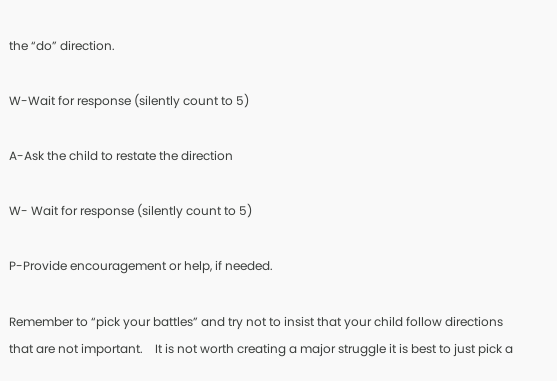the “do” direction.

W-Wait for response (silently count to 5)

A-Ask the child to restate the direction

W- Wait for response (silently count to 5)

P-Provide encouragement or help, if needed.

Remember to “pick your battles” and try not to insist that your child follow directions that are not important.    It is not worth creating a major struggle it is best to just pick a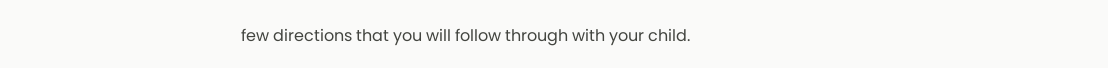few directions that you will follow through with your child.